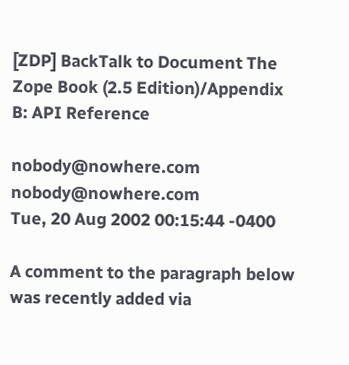[ZDP] BackTalk to Document The Zope Book (2.5 Edition)/Appendix B: API Reference

nobody@nowhere.com nobody@nowhere.com
Tue, 20 Aug 2002 00:15:44 -0400

A comment to the paragraph below was recently added via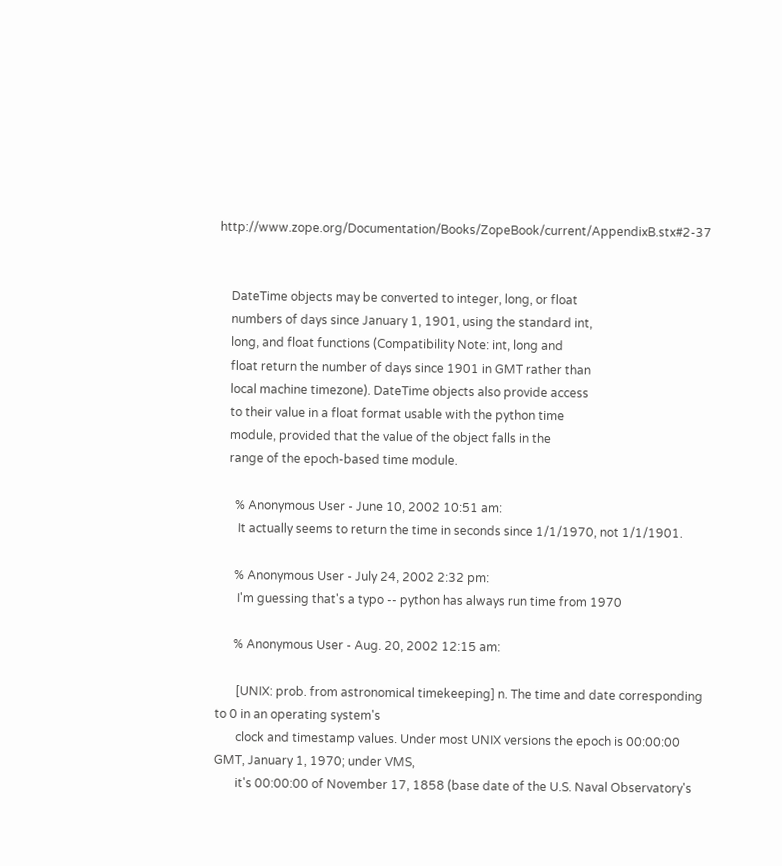http://www.zope.org/Documentation/Books/ZopeBook/current/AppendixB.stx#2-37


    DateTime objects may be converted to integer, long, or float
    numbers of days since January 1, 1901, using the standard int,
    long, and float functions (Compatibility Note: int, long and
    float return the number of days since 1901 in GMT rather than
    local machine timezone). DateTime objects also provide access
    to their value in a float format usable with the python time
    module, provided that the value of the object falls in the
    range of the epoch-based time module.

      % Anonymous User - June 10, 2002 10:51 am:
       It actually seems to return the time in seconds since 1/1/1970, not 1/1/1901.

      % Anonymous User - July 24, 2002 2:32 pm:
       I'm guessing that's a typo -- python has always run time from 1970

      % Anonymous User - Aug. 20, 2002 12:15 am:

       [UNIX: prob. from astronomical timekeeping] n. The time and date corresponding to 0 in an operating system's
       clock and timestamp values. Under most UNIX versions the epoch is 00:00:00 GMT, January 1, 1970; under VMS,
       it's 00:00:00 of November 17, 1858 (base date of the U.S. Naval Observatory's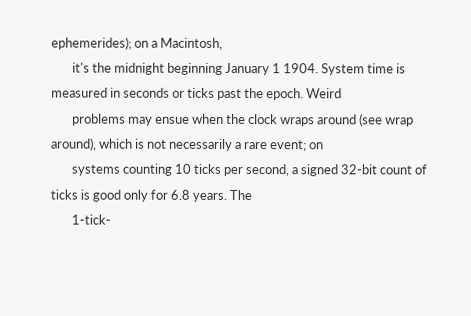ephemerides); on a Macintosh,
       it's the midnight beginning January 1 1904. System time is measured in seconds or ticks past the epoch. Weird
       problems may ensue when the clock wraps around (see wrap around), which is not necessarily a rare event; on
       systems counting 10 ticks per second, a signed 32-bit count of ticks is good only for 6.8 years. The
       1-tick-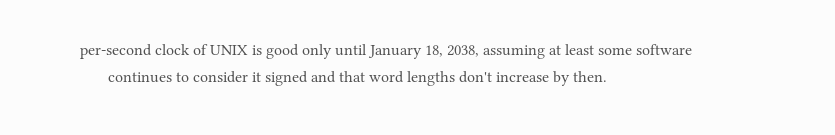per-second clock of UNIX is good only until January 18, 2038, assuming at least some software
       continues to consider it signed and that word lengths don't increase by then.